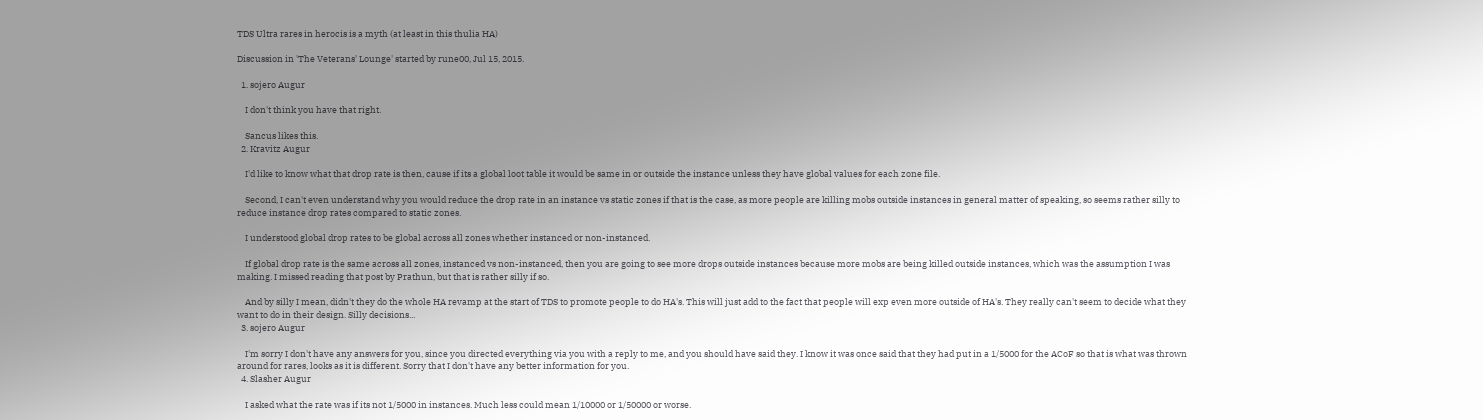TDS Ultra rares in herocis is a myth (at least in this thulia HA)

Discussion in 'The Veterans' Lounge' started by rune00, Jul 15, 2015.

  1. sojero Augur

    I don't think you have that right.

    Sancus likes this.
  2. Kravitz Augur

    I'd like to know what that drop rate is then, cause if its a global loot table it would be same in or outside the instance unless they have global values for each zone file.

    Second, I can't even understand why you would reduce the drop rate in an instance vs static zones if that is the case, as more people are killing mobs outside instances in general matter of speaking, so seems rather silly to reduce instance drop rates compared to static zones.

    I understood global drop rates to be global across all zones whether instanced or non-instanced.

    If global drop rate is the same across all zones, instanced vs non-instanced, then you are going to see more drops outside instances because more mobs are being killed outside instances, which was the assumption I was making. I missed reading that post by Prathun, but that is rather silly if so.

    And by silly I mean, didn't they do the whole HA revamp at the start of TDS to promote people to do HA's. This will just add to the fact that people will exp even more outside of HA's. They really can't seem to decide what they want to do in their design. Silly decisions...
  3. sojero Augur

    I'm sorry I don't have any answers for you, since you directed everything via you with a reply to me, and you should have said they. I know it was once said that they had put in a 1/5000 for the ACoF so that is what was thrown around for rares, looks as it is different. Sorry that I don't have any better information for you.
  4. Slasher Augur

    I asked what the rate was if its not 1/5000 in instances. Much less could mean 1/10000 or 1/50000 or worse.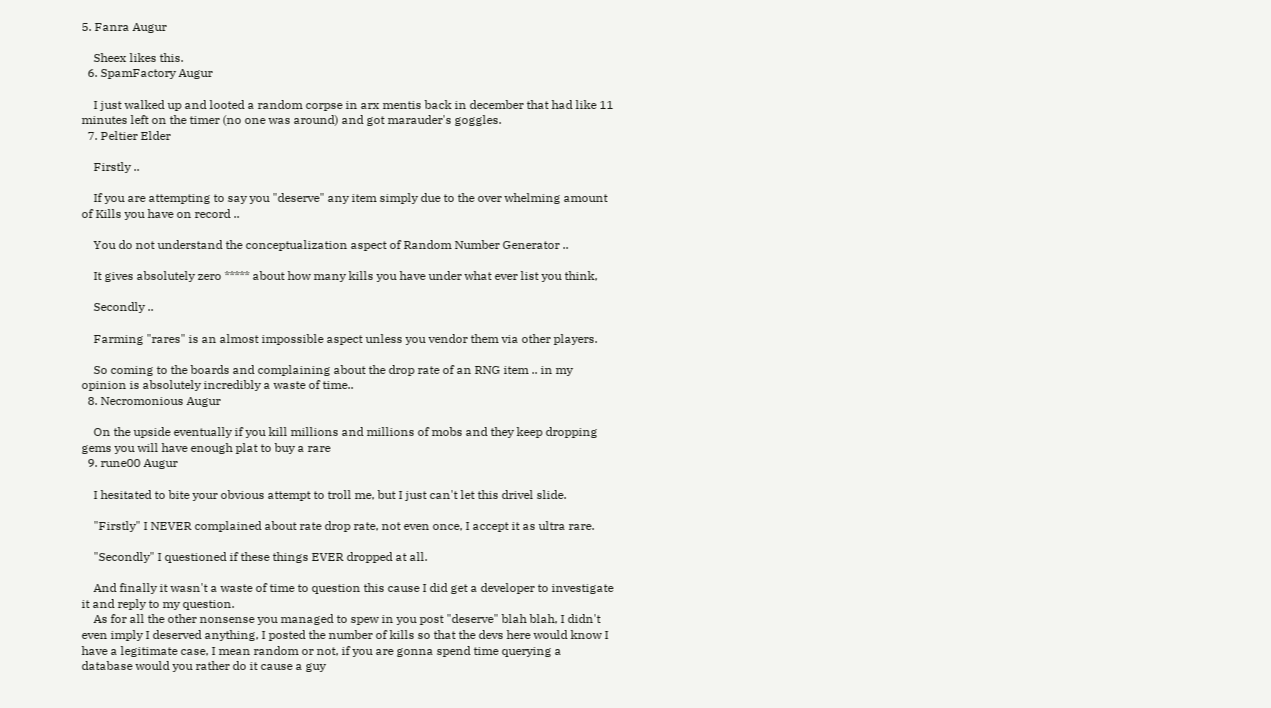5. Fanra Augur

    Sheex likes this.
  6. SpamFactory Augur

    I just walked up and looted a random corpse in arx mentis back in december that had like 11 minutes left on the timer (no one was around) and got marauder's goggles.
  7. Peltier Elder

    Firstly ..

    If you are attempting to say you "deserve" any item simply due to the over whelming amount of Kills you have on record ..

    You do not understand the conceptualization aspect of Random Number Generator ..

    It gives absolutely zero ***** about how many kills you have under what ever list you think,

    Secondly ..

    Farming "rares" is an almost impossible aspect unless you vendor them via other players.

    So coming to the boards and complaining about the drop rate of an RNG item .. in my opinion is absolutely incredibly a waste of time..
  8. Necromonious Augur

    On the upside eventually if you kill millions and millions of mobs and they keep dropping gems you will have enough plat to buy a rare
  9. rune00 Augur

    I hesitated to bite your obvious attempt to troll me, but I just can't let this drivel slide.

    "Firstly" I NEVER complained about rate drop rate, not even once, I accept it as ultra rare.

    "Secondly" I questioned if these things EVER dropped at all.

    And finally it wasn't a waste of time to question this cause I did get a developer to investigate it and reply to my question.
    As for all the other nonsense you managed to spew in you post "deserve" blah blah, I didn't even imply I deserved anything, I posted the number of kills so that the devs here would know I have a legitimate case, I mean random or not, if you are gonna spend time querying a database would you rather do it cause a guy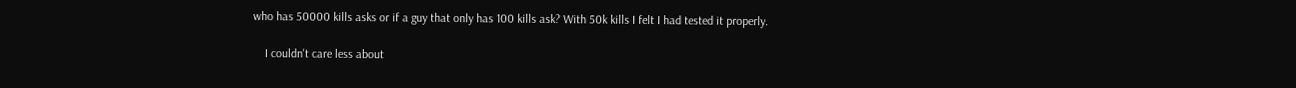who has 50000 kills asks or if a guy that only has 100 kills ask? With 50k kills I felt I had tested it properly.

    I couldn't care less about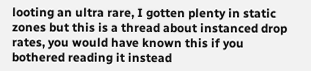looting an ultra rare, I gotten plenty in static zones but this is a thread about instanced drop rates, you would have known this if you bothered reading it instead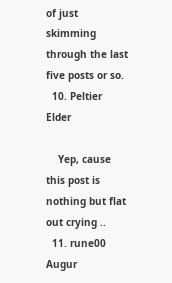of just skimming through the last five posts or so.
  10. Peltier Elder

    Yep, cause this post is nothing but flat out crying ..
  11. rune00 Augur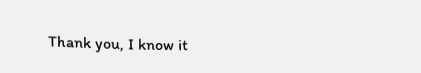Thank you, I know it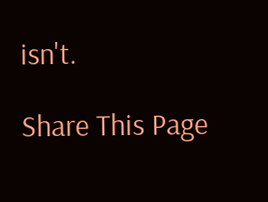isn't.

Share This Page